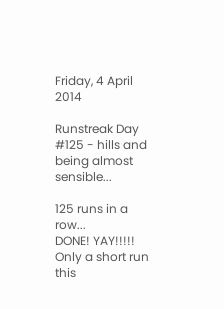Friday, 4 April 2014

Runstreak Day #125 - hills and being almost sensible...

125 runs in a row...
DONE! YAY!!!!!
Only a short run this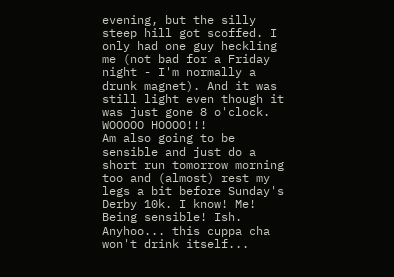evening, but the silly steep hill got scoffed. I only had one guy heckling me (not bad for a Friday night - I'm normally a drunk magnet). And it was still light even though it was just gone 8 o'clock. WOOOOO HOOOO!!!
Am also going to be sensible and just do a short run tomorrow morning too and (almost) rest my legs a bit before Sunday's Derby 10k. I know! Me! Being sensible! Ish.
Anyhoo... this cuppa cha won't drink itself...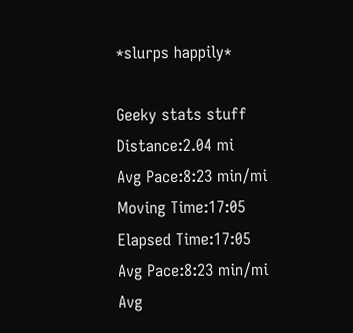*slurps happily*

Geeky stats stuff
Distance:2.04 mi
Avg Pace:8:23 min/mi
Moving Time:17:05
Elapsed Time:17:05
Avg Pace:8:23 min/mi
Avg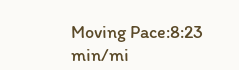Moving Pace:8:23 min/mi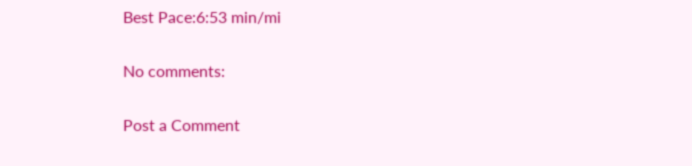Best Pace:6:53 min/mi

No comments:

Post a Comment